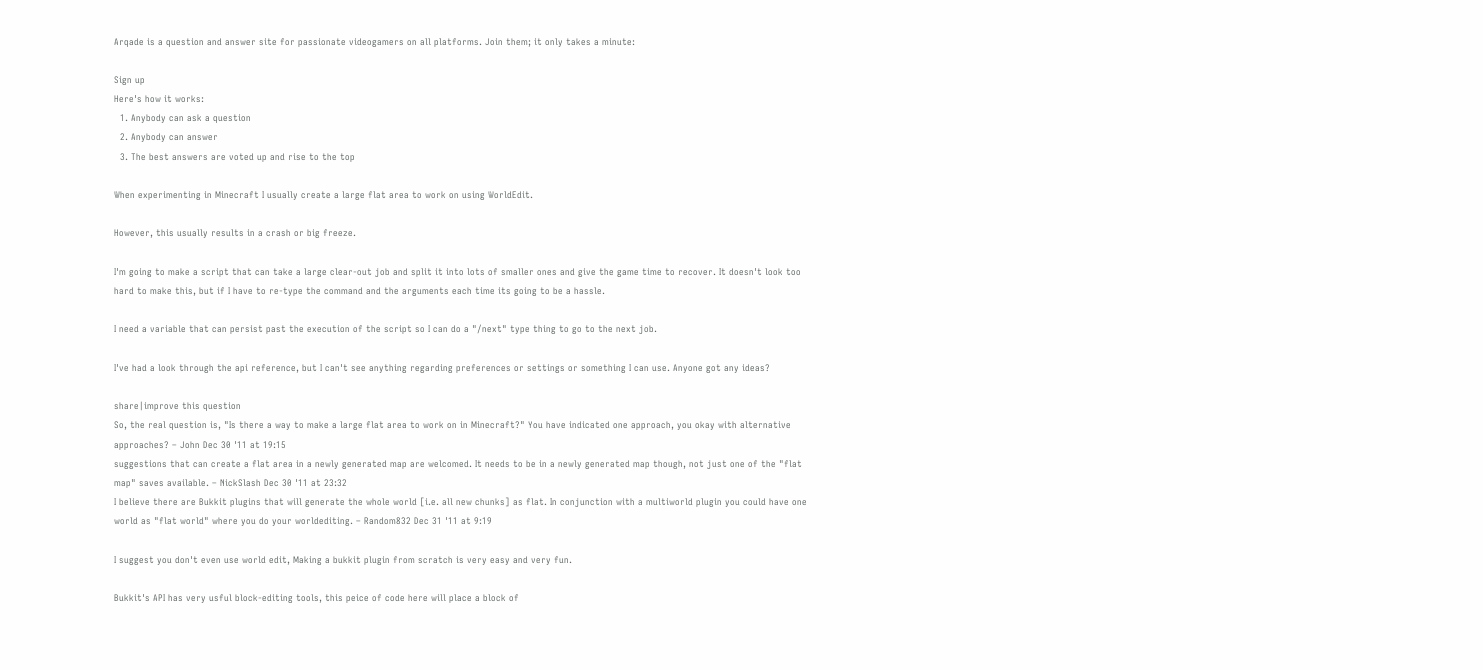Arqade is a question and answer site for passionate videogamers on all platforms. Join them; it only takes a minute:

Sign up
Here's how it works:
  1. Anybody can ask a question
  2. Anybody can answer
  3. The best answers are voted up and rise to the top

When experimenting in Minecraft I usually create a large flat area to work on using WorldEdit.

However, this usually results in a crash or big freeze.

I'm going to make a script that can take a large clear-out job and split it into lots of smaller ones and give the game time to recover. It doesn't look too hard to make this, but if I have to re-type the command and the arguments each time its going to be a hassle.

I need a variable that can persist past the execution of the script so I can do a "/next" type thing to go to the next job.

I've had a look through the api reference, but I can't see anything regarding preferences or settings or something I can use. Anyone got any ideas?

share|improve this question
So, the real question is, "Is there a way to make a large flat area to work on in Minecraft?" You have indicated one approach, you okay with alternative approaches? – John Dec 30 '11 at 19:15
suggestions that can create a flat area in a newly generated map are welcomed. It needs to be in a newly generated map though, not just one of the "flat map" saves available. – NickSlash Dec 30 '11 at 23:32
I believe there are Bukkit plugins that will generate the whole world [i.e. all new chunks] as flat. In conjunction with a multiworld plugin you could have one world as "flat world" where you do your worldediting. – Random832 Dec 31 '11 at 9:19

I suggest you don't even use world edit, Making a bukkit plugin from scratch is very easy and very fun.

Bukkit's API has very usful block-editing tools, this peice of code here will place a block of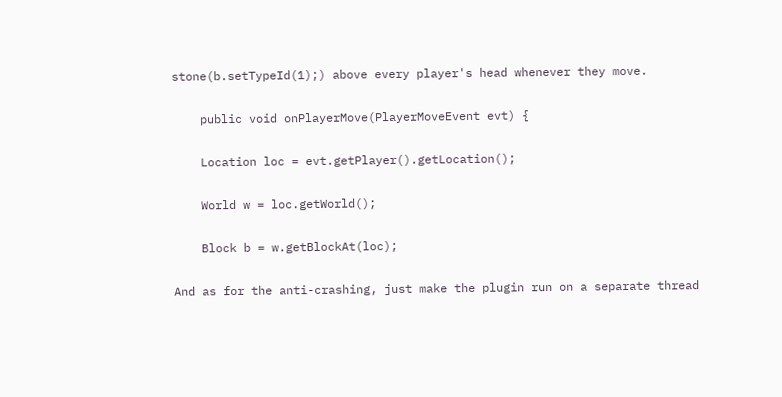stone(b.setTypeId(1);) above every player's head whenever they move.

    public void onPlayerMove(PlayerMoveEvent evt) {

    Location loc = evt.getPlayer().getLocation();

    World w = loc.getWorld();

    Block b = w.getBlockAt(loc);

And as for the anti-crashing, just make the plugin run on a separate thread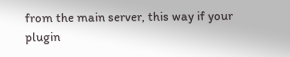from the main server, this way if your plugin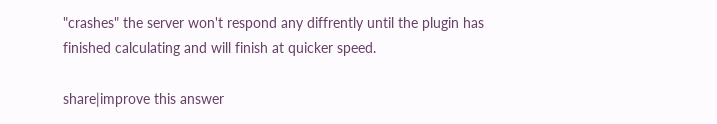"crashes" the server won't respond any diffrently until the plugin has finished calculating and will finish at quicker speed.

share|improve this answer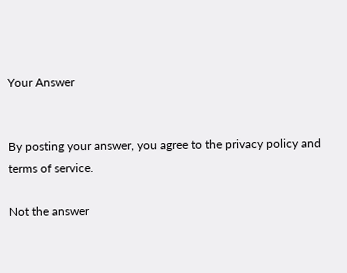Your Answer


By posting your answer, you agree to the privacy policy and terms of service.

Not the answer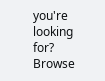you're looking for? Browse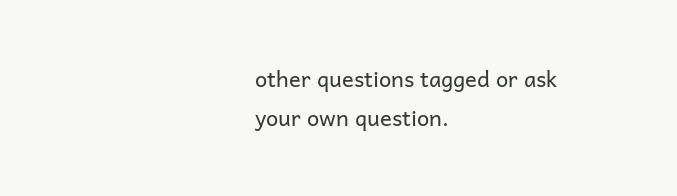other questions tagged or ask your own question.